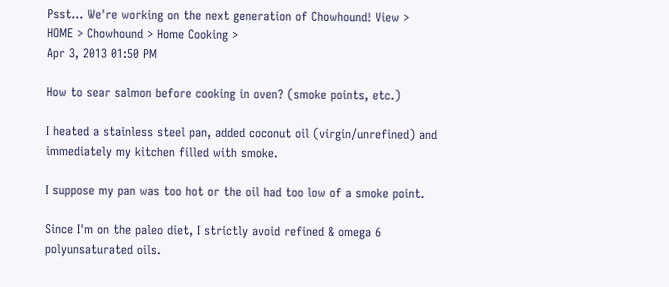Psst... We're working on the next generation of Chowhound! View >
HOME > Chowhound > Home Cooking >
Apr 3, 2013 01:50 PM

How to sear salmon before cooking in oven? (smoke points, etc.)

I heated a stainless steel pan, added coconut oil (virgin/unrefined) and immediately my kitchen filled with smoke.

I suppose my pan was too hot or the oil had too low of a smoke point.

Since I'm on the paleo diet, I strictly avoid refined & omega 6 polyunsaturated oils.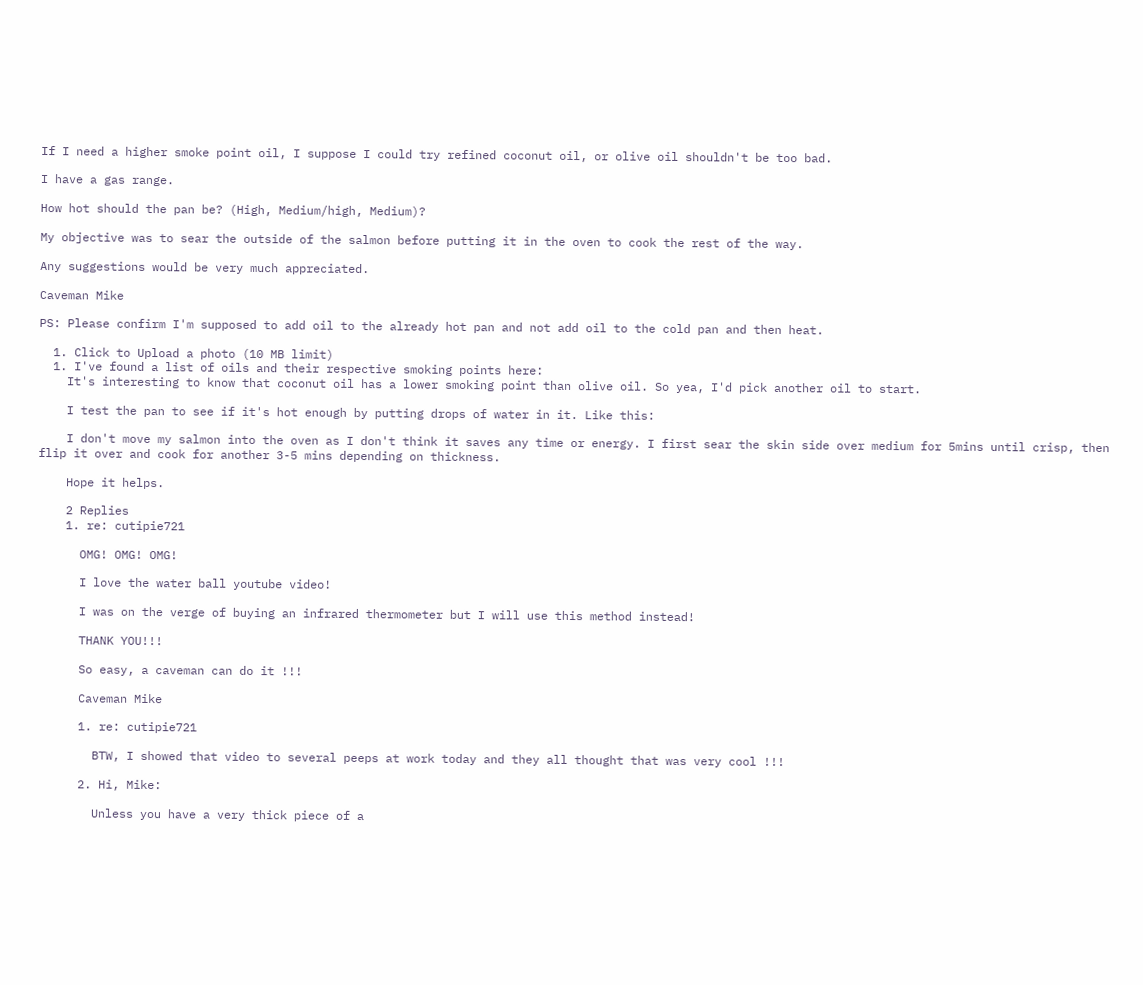If I need a higher smoke point oil, I suppose I could try refined coconut oil, or olive oil shouldn't be too bad.

I have a gas range.

How hot should the pan be? (High, Medium/high, Medium)?

My objective was to sear the outside of the salmon before putting it in the oven to cook the rest of the way.

Any suggestions would be very much appreciated.

Caveman Mike

PS: Please confirm I'm supposed to add oil to the already hot pan and not add oil to the cold pan and then heat.

  1. Click to Upload a photo (10 MB limit)
  1. I've found a list of oils and their respective smoking points here:
    It's interesting to know that coconut oil has a lower smoking point than olive oil. So yea, I'd pick another oil to start.

    I test the pan to see if it's hot enough by putting drops of water in it. Like this:

    I don't move my salmon into the oven as I don't think it saves any time or energy. I first sear the skin side over medium for 5mins until crisp, then flip it over and cook for another 3-5 mins depending on thickness.

    Hope it helps.

    2 Replies
    1. re: cutipie721

      OMG! OMG! OMG!

      I love the water ball youtube video!

      I was on the verge of buying an infrared thermometer but I will use this method instead!

      THANK YOU!!!

      So easy, a caveman can do it !!!

      Caveman Mike

      1. re: cutipie721

        BTW, I showed that video to several peeps at work today and they all thought that was very cool !!!

      2. Hi, Mike:

        Unless you have a very thick piece of a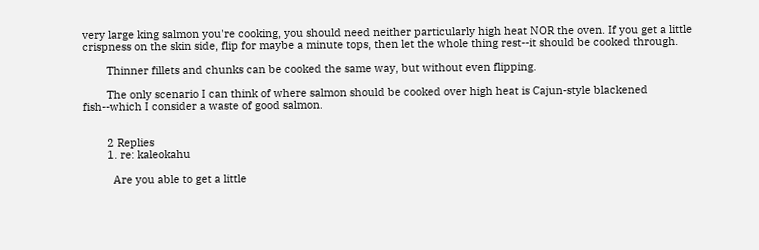very large king salmon you're cooking, you should need neither particularly high heat NOR the oven. If you get a little crispness on the skin side, flip for maybe a minute tops, then let the whole thing rest--it should be cooked through.

        Thinner fillets and chunks can be cooked the same way, but without even flipping.

        The only scenario I can think of where salmon should be cooked over high heat is Cajun-style blackened fish--which I consider a waste of good salmon.


        2 Replies
        1. re: kaleokahu

          Are you able to get a little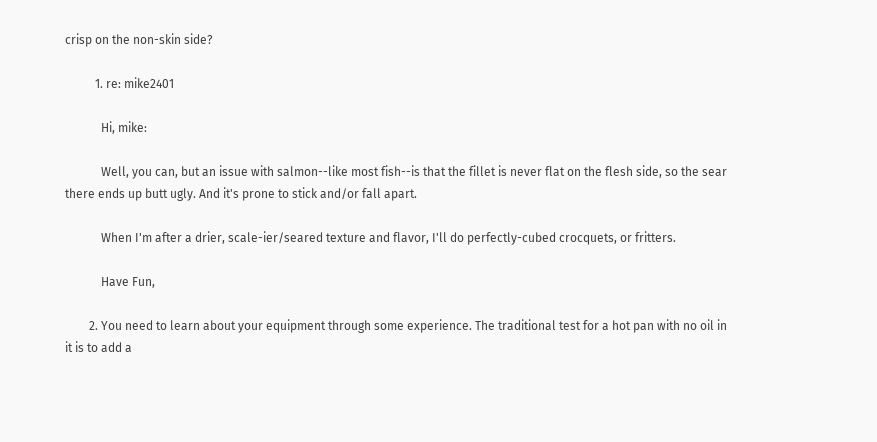crisp on the non-skin side?

          1. re: mike2401

            Hi, mike:

            Well, you can, but an issue with salmon--like most fish--is that the fillet is never flat on the flesh side, so the sear there ends up butt ugly. And it's prone to stick and/or fall apart.

            When I'm after a drier, scale-ier/seared texture and flavor, I'll do perfectly-cubed crocquets, or fritters.

            Have Fun,

        2. You need to learn about your equipment through some experience. The traditional test for a hot pan with no oil in it is to add a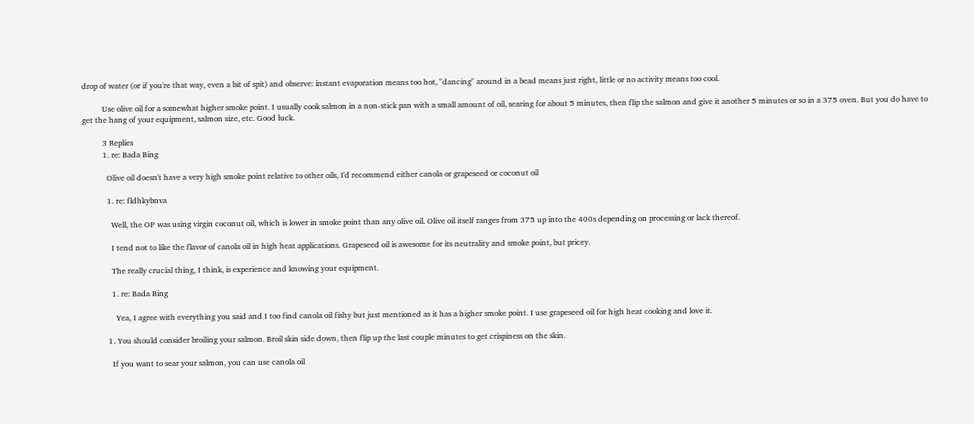drop of water (or if you're that way, even a bit of spit) and observe: instant evaporation means too hot, "dancing" around in a bead means just right, little or no activity means too cool.

          Use olive oil for a somewhat higher smoke point. I usually cook salmon in a non-stick pan with a small amount of oil, searing for about 5 minutes, then flip the salmon and give it another 5 minutes or so in a 375 oven. But you do have to get the hang of your equipment, salmon size, etc. Good luck.

          3 Replies
          1. re: Bada Bing

            Olive oil doesn't have a very high smoke point relative to other oils, I'd recommend either canola or grapeseed or coconut oil

            1. re: fldhkybnva

              Well, the OP was using virgin coconut oil, which is lower in smoke point than any olive oil. Olive oil itself ranges from 375 up into the 400s depending on processing or lack thereof.

              I tend not to like the flavor of canola oil in high heat applications. Grapeseed oil is awesome for its neutrality and smoke point, but pricey.

              The really crucial thing, I think, is experience and knowing your equipment.

              1. re: Bada Bing

                Yea, I agree with everything you said and I too find canola oil fishy but just mentioned as it has a higher smoke point. I use grapeseed oil for high heat cooking and love it.

            1. You should consider broiling your salmon. Broil skin side down, then flip up the last couple minutes to get crispiness on the skin.

              If you want to sear your salmon, you can use canola oil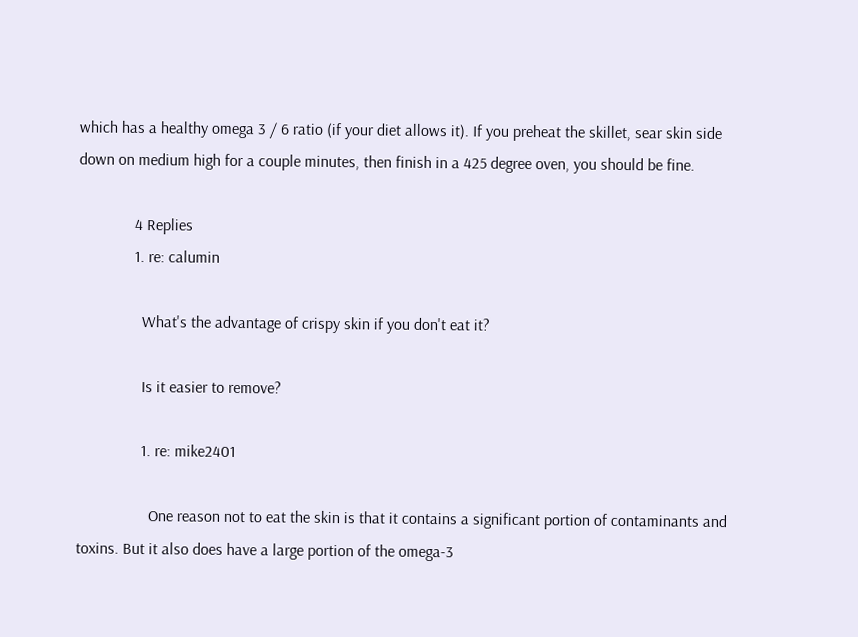which has a healthy omega 3 / 6 ratio (if your diet allows it). If you preheat the skillet, sear skin side down on medium high for a couple minutes, then finish in a 425 degree oven, you should be fine.

              4 Replies
              1. re: calumin

                What's the advantage of crispy skin if you don't eat it?

                Is it easier to remove?

                1. re: mike2401

                  One reason not to eat the skin is that it contains a significant portion of contaminants and toxins. But it also does have a large portion of the omega-3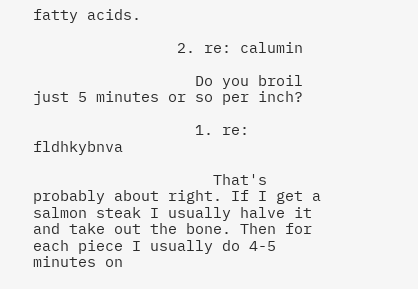fatty acids.

                2. re: calumin

                  Do you broil just 5 minutes or so per inch?

                  1. re: fldhkybnva

                    That's probably about right. If I get a salmon steak I usually halve it and take out the bone. Then for each piece I usually do 4-5 minutes on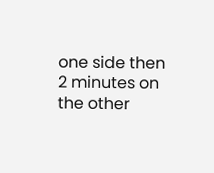one side then 2 minutes on the other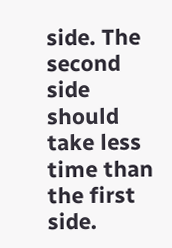side. The second side should take less time than the first side.